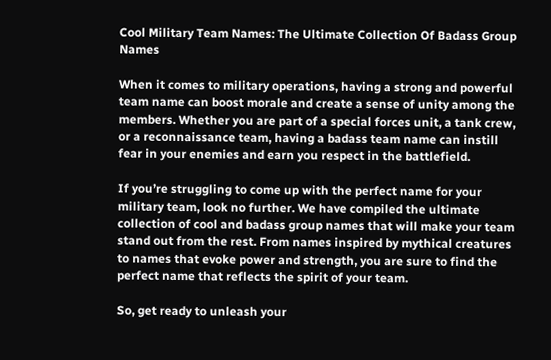Cool Military Team Names: The Ultimate Collection Of Badass Group Names

When it comes to military operations, having a strong and powerful team name can boost morale and create a sense of unity among the members. Whether you are part of a special forces unit, a tank crew, or a reconnaissance team, having a badass team name can instill fear in your enemies and earn you respect in the battlefield.

If you’re struggling to come up with the perfect name for your military team, look no further. We have compiled the ultimate collection of cool and badass group names that will make your team stand out from the rest. From names inspired by mythical creatures to names that evoke power and strength, you are sure to find the perfect name that reflects the spirit of your team.

So, get ready to unleash your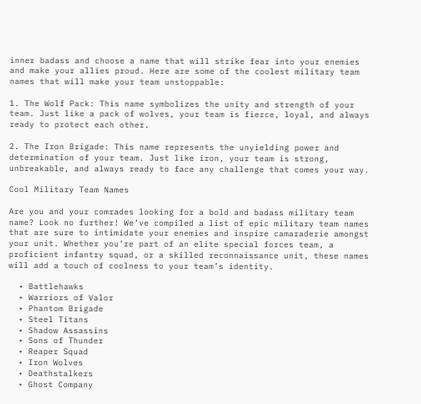inner badass and choose a name that will strike fear into your enemies and make your allies proud. Here are some of the coolest military team names that will make your team unstoppable:

1. The Wolf Pack: This name symbolizes the unity and strength of your team. Just like a pack of wolves, your team is fierce, loyal, and always ready to protect each other.

2. The Iron Brigade: This name represents the unyielding power and determination of your team. Just like iron, your team is strong, unbreakable, and always ready to face any challenge that comes your way.

Cool Military Team Names

Are you and your comrades looking for a bold and badass military team name? Look no further! We’ve compiled a list of epic military team names that are sure to intimidate your enemies and inspire camaraderie amongst your unit. Whether you’re part of an elite special forces team, a proficient infantry squad, or a skilled reconnaissance unit, these names will add a touch of coolness to your team’s identity.

  • Battlehawks
  • Warriors of Valor
  • Phantom Brigade
  • Steel Titans
  • Shadow Assassins
  • Sons of Thunder
  • Reaper Squad
  • Iron Wolves
  • Deathstalkers
  • Ghost Company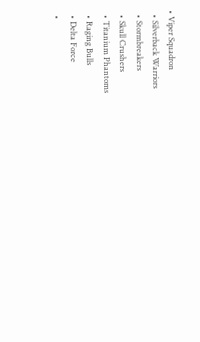• Viper Squadron
  • Silverback Warriors
  • Stormbreakers
  • Skull Crushers
  • Titanium Phantoms
  • Raging Bulls
  • Delta Force
  •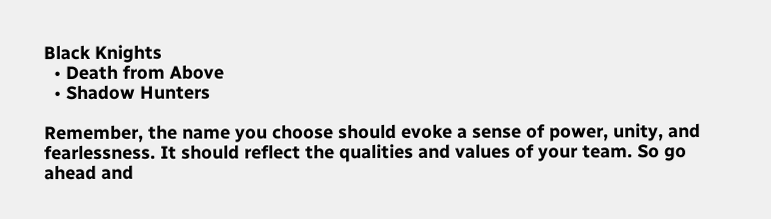Black Knights
  • Death from Above
  • Shadow Hunters

Remember, the name you choose should evoke a sense of power, unity, and fearlessness. It should reflect the qualities and values of your team. So go ahead and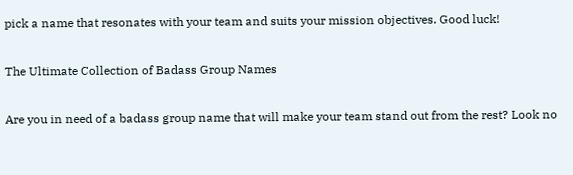pick a name that resonates with your team and suits your mission objectives. Good luck!

The Ultimate Collection of Badass Group Names

Are you in need of a badass group name that will make your team stand out from the rest? Look no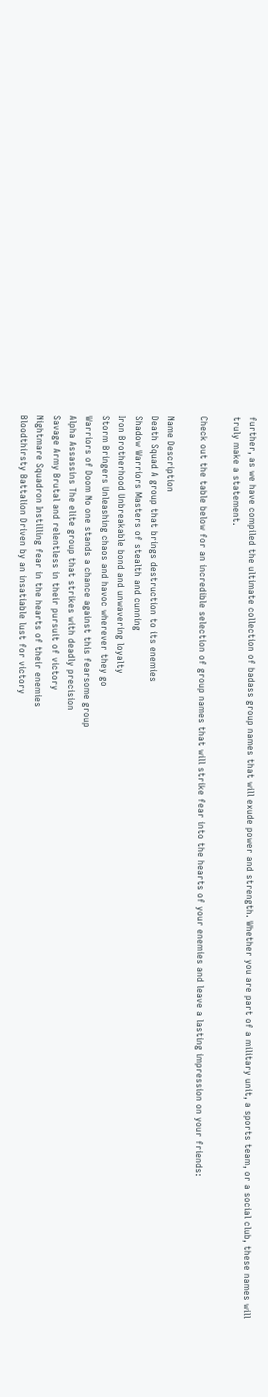further, as we have compiled the ultimate collection of badass group names that will exude power and strength. Whether you are part of a military unit, a sports team, or a social club, these names will truly make a statement.

Check out the table below for an incredible selection of group names that will strike fear into the hearts of your enemies and leave a lasting impression on your friends:

Name Description
Death Squad A group that brings destruction to its enemies
Shadow Warriors Masters of stealth and cunning
Iron Brotherhood Unbreakable bond and unwavering loyalty
Storm Bringers Unleashing chaos and havoc wherever they go
Warriors of Doom No one stands a chance against this fearsome group
Alpha Assassins The elite group that strikes with deadly precision
Savage Army Brutal and relentless in their pursuit of victory
Nightmare Squadron Instilling fear in the hearts of their enemies
Bloodthirsty Battalion Driven by an insatiable lust for victory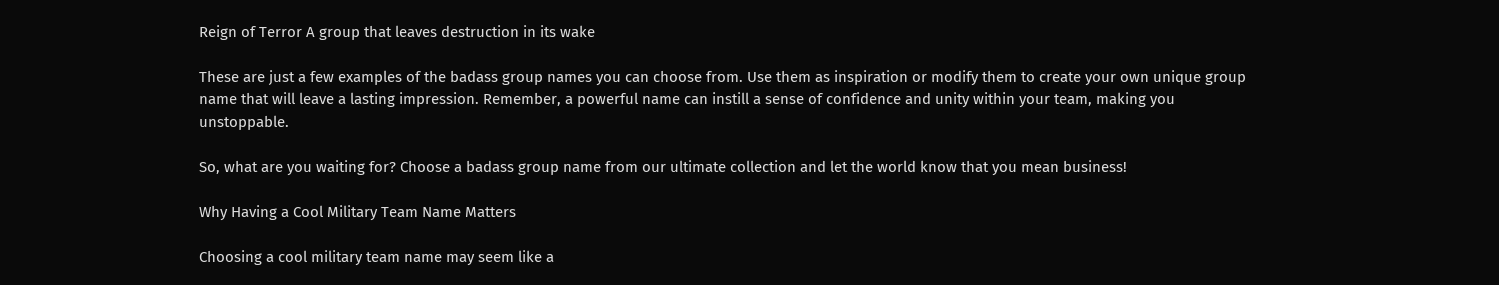Reign of Terror A group that leaves destruction in its wake

These are just a few examples of the badass group names you can choose from. Use them as inspiration or modify them to create your own unique group name that will leave a lasting impression. Remember, a powerful name can instill a sense of confidence and unity within your team, making you unstoppable.

So, what are you waiting for? Choose a badass group name from our ultimate collection and let the world know that you mean business!

Why Having a Cool Military Team Name Matters

Choosing a cool military team name may seem like a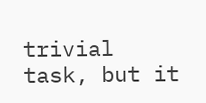trivial task, but it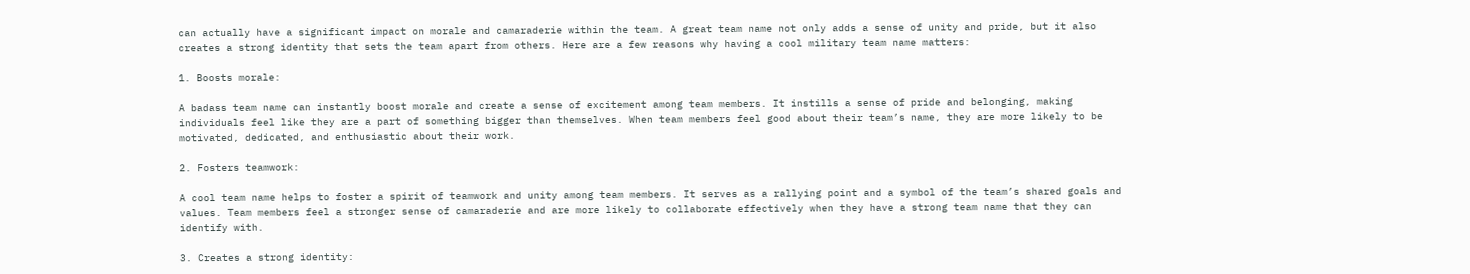can actually have a significant impact on morale and camaraderie within the team. A great team name not only adds a sense of unity and pride, but it also creates a strong identity that sets the team apart from others. Here are a few reasons why having a cool military team name matters:

1. Boosts morale:

A badass team name can instantly boost morale and create a sense of excitement among team members. It instills a sense of pride and belonging, making individuals feel like they are a part of something bigger than themselves. When team members feel good about their team’s name, they are more likely to be motivated, dedicated, and enthusiastic about their work.

2. Fosters teamwork:

A cool team name helps to foster a spirit of teamwork and unity among team members. It serves as a rallying point and a symbol of the team’s shared goals and values. Team members feel a stronger sense of camaraderie and are more likely to collaborate effectively when they have a strong team name that they can identify with.

3. Creates a strong identity: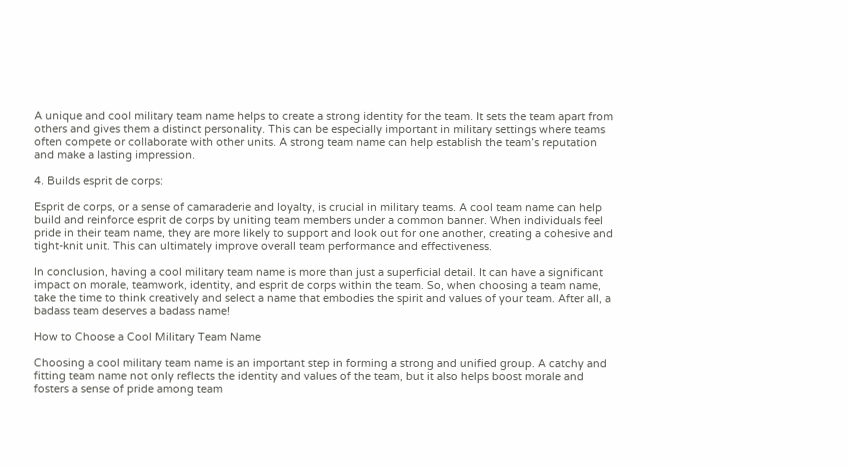A unique and cool military team name helps to create a strong identity for the team. It sets the team apart from others and gives them a distinct personality. This can be especially important in military settings where teams often compete or collaborate with other units. A strong team name can help establish the team’s reputation and make a lasting impression.

4. Builds esprit de corps:

Esprit de corps, or a sense of camaraderie and loyalty, is crucial in military teams. A cool team name can help build and reinforce esprit de corps by uniting team members under a common banner. When individuals feel pride in their team name, they are more likely to support and look out for one another, creating a cohesive and tight-knit unit. This can ultimately improve overall team performance and effectiveness.

In conclusion, having a cool military team name is more than just a superficial detail. It can have a significant impact on morale, teamwork, identity, and esprit de corps within the team. So, when choosing a team name, take the time to think creatively and select a name that embodies the spirit and values of your team. After all, a badass team deserves a badass name!

How to Choose a Cool Military Team Name

Choosing a cool military team name is an important step in forming a strong and unified group. A catchy and fitting team name not only reflects the identity and values of the team, but it also helps boost morale and fosters a sense of pride among team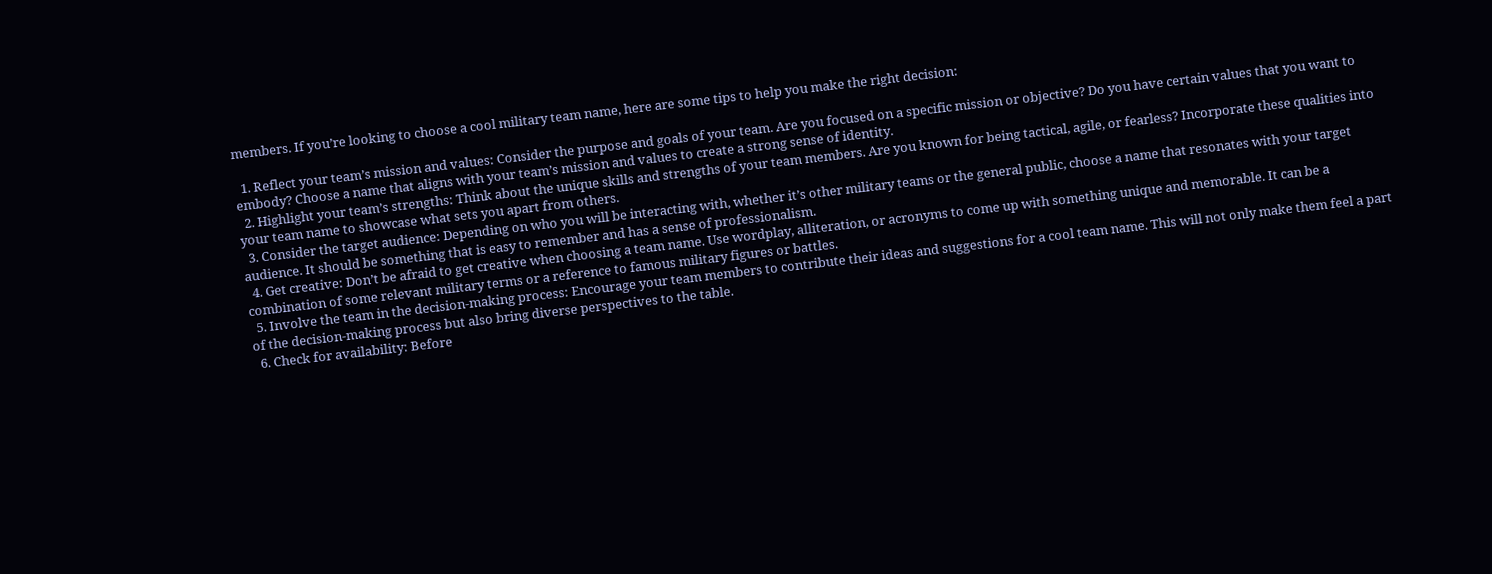members. If you’re looking to choose a cool military team name, here are some tips to help you make the right decision:

  1. Reflect your team’s mission and values: Consider the purpose and goals of your team. Are you focused on a specific mission or objective? Do you have certain values that you want to embody? Choose a name that aligns with your team’s mission and values to create a strong sense of identity.
  2. Highlight your team’s strengths: Think about the unique skills and strengths of your team members. Are you known for being tactical, agile, or fearless? Incorporate these qualities into your team name to showcase what sets you apart from others.
  3. Consider the target audience: Depending on who you will be interacting with, whether it’s other military teams or the general public, choose a name that resonates with your target audience. It should be something that is easy to remember and has a sense of professionalism.
  4. Get creative: Don’t be afraid to get creative when choosing a team name. Use wordplay, alliteration, or acronyms to come up with something unique and memorable. It can be a combination of some relevant military terms or a reference to famous military figures or battles.
  5. Involve the team in the decision-making process: Encourage your team members to contribute their ideas and suggestions for a cool team name. This will not only make them feel a part of the decision-making process but also bring diverse perspectives to the table.
  6. Check for availability: Before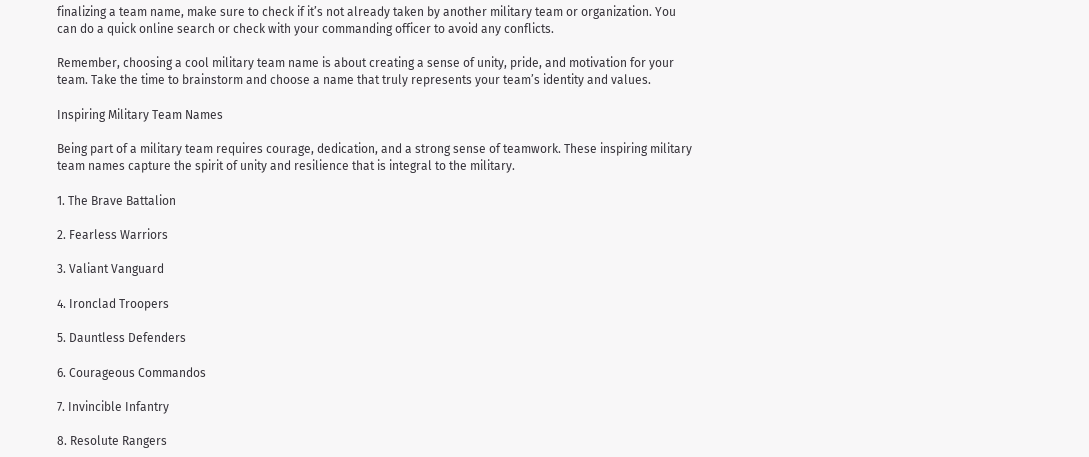finalizing a team name, make sure to check if it’s not already taken by another military team or organization. You can do a quick online search or check with your commanding officer to avoid any conflicts.

Remember, choosing a cool military team name is about creating a sense of unity, pride, and motivation for your team. Take the time to brainstorm and choose a name that truly represents your team’s identity and values.

Inspiring Military Team Names

Being part of a military team requires courage, dedication, and a strong sense of teamwork. These inspiring military team names capture the spirit of unity and resilience that is integral to the military.

1. The Brave Battalion

2. Fearless Warriors

3. Valiant Vanguard

4. Ironclad Troopers

5. Dauntless Defenders

6. Courageous Commandos

7. Invincible Infantry

8. Resolute Rangers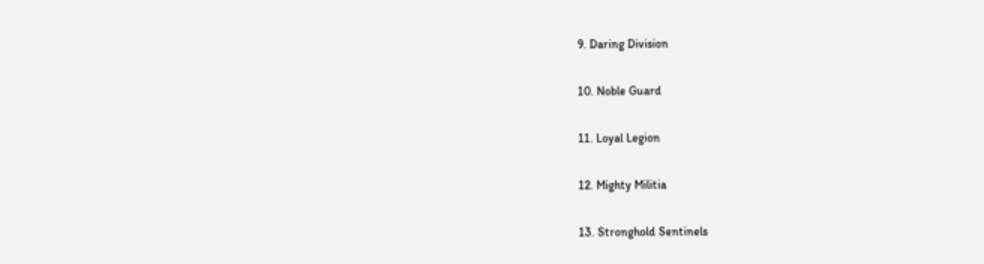9. Daring Division

10. Noble Guard

11. Loyal Legion

12. Mighty Militia

13. Stronghold Sentinels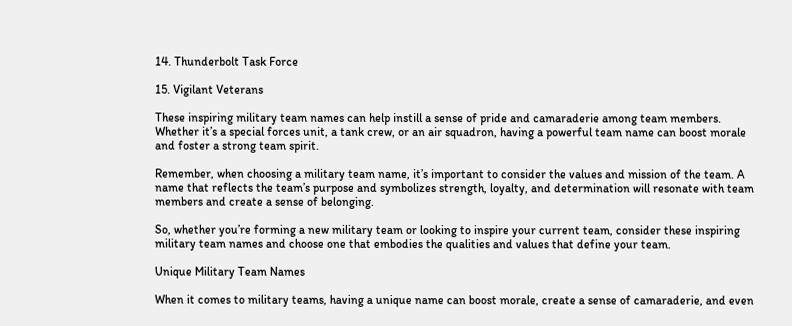14. Thunderbolt Task Force

15. Vigilant Veterans

These inspiring military team names can help instill a sense of pride and camaraderie among team members. Whether it’s a special forces unit, a tank crew, or an air squadron, having a powerful team name can boost morale and foster a strong team spirit.

Remember, when choosing a military team name, it’s important to consider the values and mission of the team. A name that reflects the team’s purpose and symbolizes strength, loyalty, and determination will resonate with team members and create a sense of belonging.

So, whether you’re forming a new military team or looking to inspire your current team, consider these inspiring military team names and choose one that embodies the qualities and values that define your team.

Unique Military Team Names

When it comes to military teams, having a unique name can boost morale, create a sense of camaraderie, and even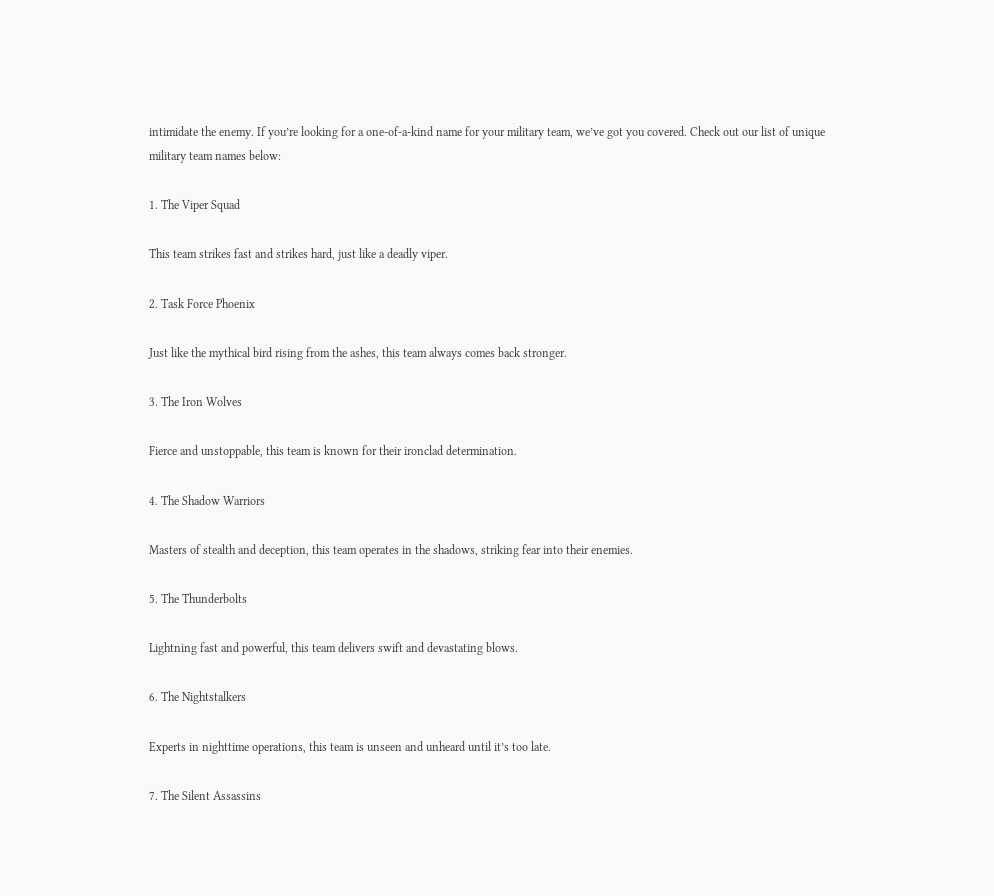intimidate the enemy. If you’re looking for a one-of-a-kind name for your military team, we’ve got you covered. Check out our list of unique military team names below:

1. The Viper Squad

This team strikes fast and strikes hard, just like a deadly viper.

2. Task Force Phoenix

Just like the mythical bird rising from the ashes, this team always comes back stronger.

3. The Iron Wolves

Fierce and unstoppable, this team is known for their ironclad determination.

4. The Shadow Warriors

Masters of stealth and deception, this team operates in the shadows, striking fear into their enemies.

5. The Thunderbolts

Lightning fast and powerful, this team delivers swift and devastating blows.

6. The Nightstalkers

Experts in nighttime operations, this team is unseen and unheard until it’s too late.

7. The Silent Assassins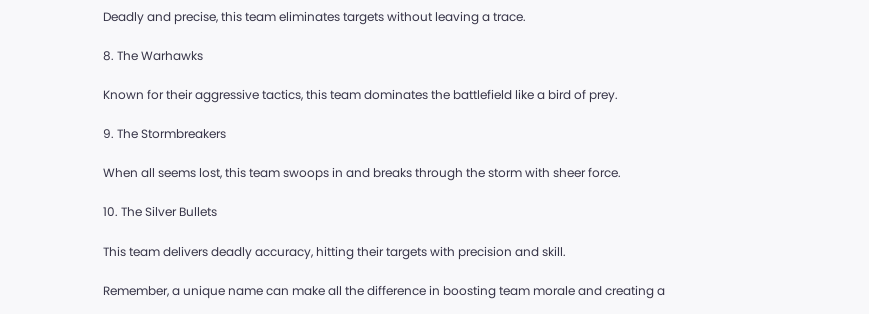Deadly and precise, this team eliminates targets without leaving a trace.

8. The Warhawks

Known for their aggressive tactics, this team dominates the battlefield like a bird of prey.

9. The Stormbreakers

When all seems lost, this team swoops in and breaks through the storm with sheer force.

10. The Silver Bullets

This team delivers deadly accuracy, hitting their targets with precision and skill.

Remember, a unique name can make all the difference in boosting team morale and creating a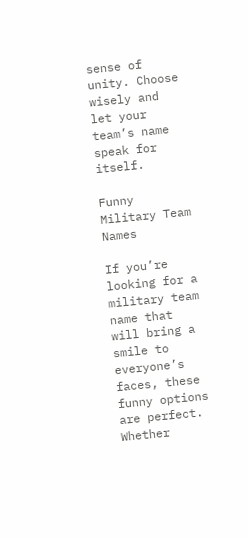sense of unity. Choose wisely and let your team’s name speak for itself.

Funny Military Team Names

If you’re looking for a military team name that will bring a smile to everyone’s faces, these funny options are perfect. Whether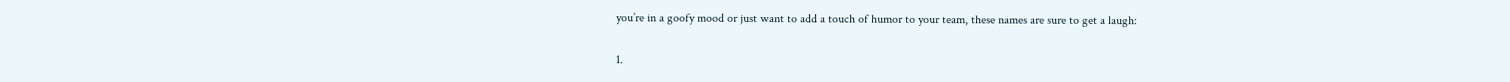you’re in a goofy mood or just want to add a touch of humor to your team, these names are sure to get a laugh:

1.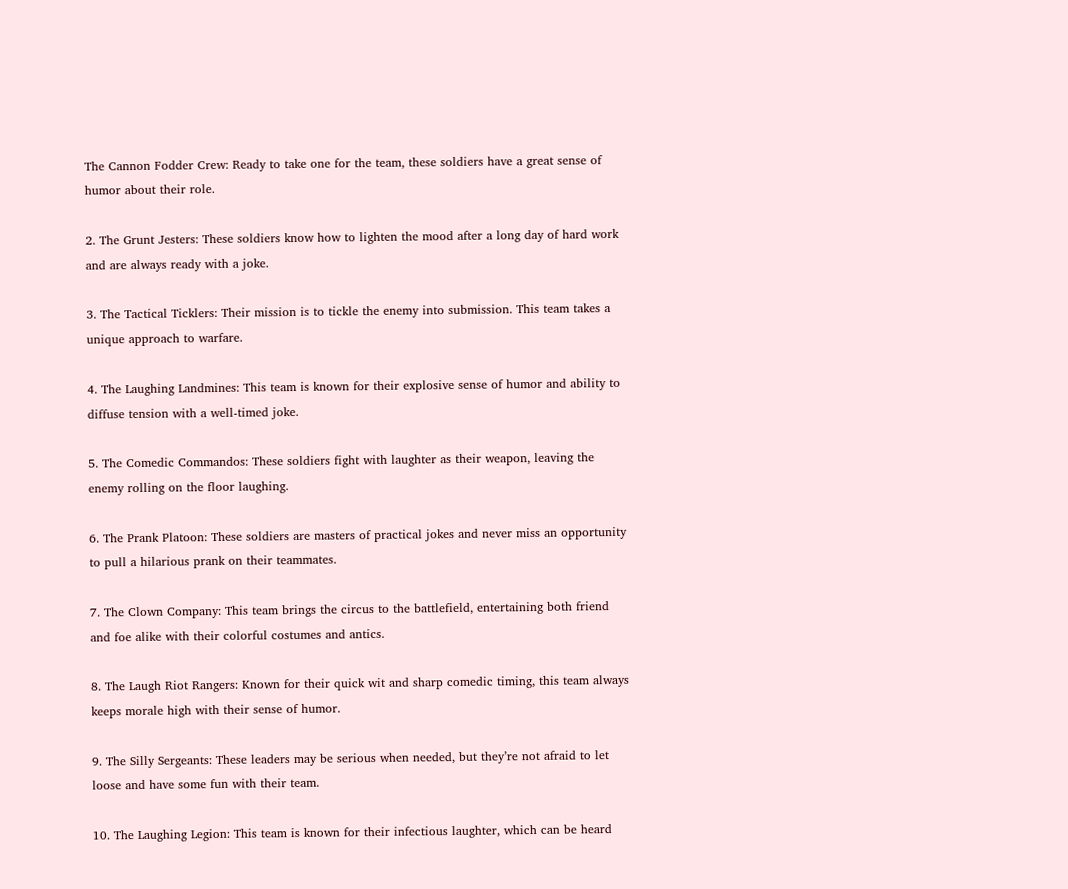The Cannon Fodder Crew: Ready to take one for the team, these soldiers have a great sense of humor about their role.

2. The Grunt Jesters: These soldiers know how to lighten the mood after a long day of hard work and are always ready with a joke.

3. The Tactical Ticklers: Their mission is to tickle the enemy into submission. This team takes a unique approach to warfare.

4. The Laughing Landmines: This team is known for their explosive sense of humor and ability to diffuse tension with a well-timed joke.

5. The Comedic Commandos: These soldiers fight with laughter as their weapon, leaving the enemy rolling on the floor laughing.

6. The Prank Platoon: These soldiers are masters of practical jokes and never miss an opportunity to pull a hilarious prank on their teammates.

7. The Clown Company: This team brings the circus to the battlefield, entertaining both friend and foe alike with their colorful costumes and antics.

8. The Laugh Riot Rangers: Known for their quick wit and sharp comedic timing, this team always keeps morale high with their sense of humor.

9. The Silly Sergeants: These leaders may be serious when needed, but they’re not afraid to let loose and have some fun with their team.

10. The Laughing Legion: This team is known for their infectious laughter, which can be heard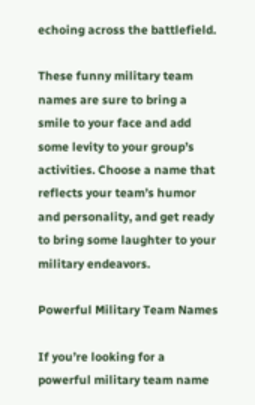echoing across the battlefield.

These funny military team names are sure to bring a smile to your face and add some levity to your group’s activities. Choose a name that reflects your team’s humor and personality, and get ready to bring some laughter to your military endeavors.

Powerful Military Team Names

If you’re looking for a powerful military team name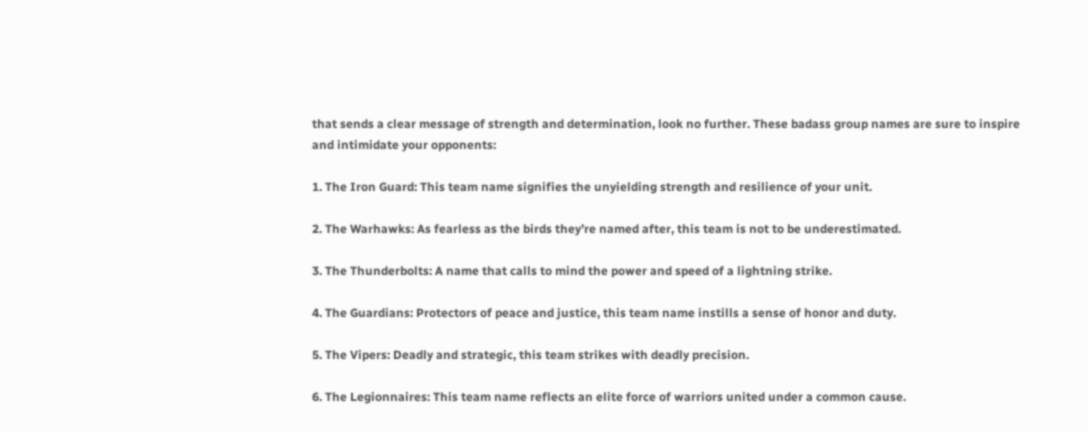that sends a clear message of strength and determination, look no further. These badass group names are sure to inspire and intimidate your opponents:

1. The Iron Guard: This team name signifies the unyielding strength and resilience of your unit.

2. The Warhawks: As fearless as the birds they’re named after, this team is not to be underestimated.

3. The Thunderbolts: A name that calls to mind the power and speed of a lightning strike.

4. The Guardians: Protectors of peace and justice, this team name instills a sense of honor and duty.

5. The Vipers: Deadly and strategic, this team strikes with deadly precision.

6. The Legionnaires: This team name reflects an elite force of warriors united under a common cause.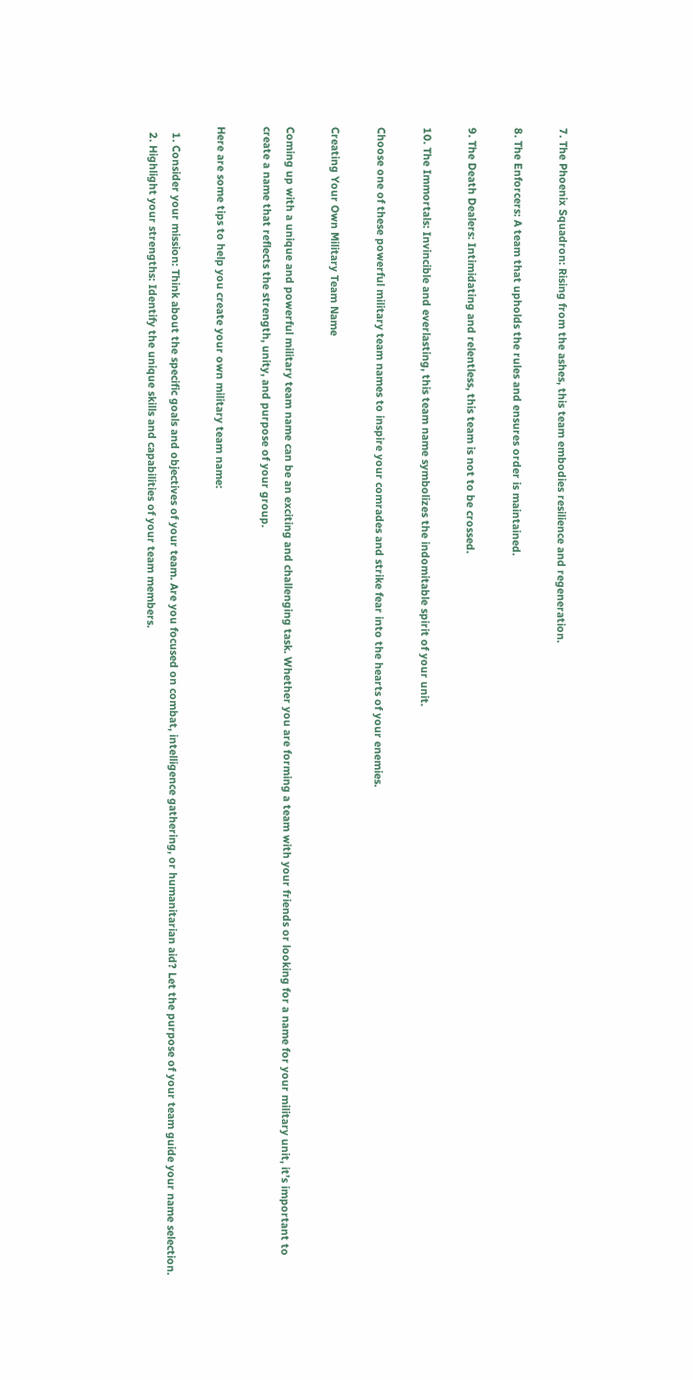7. The Phoenix Squadron: Rising from the ashes, this team embodies resilience and regeneration.

8. The Enforcers: A team that upholds the rules and ensures order is maintained.

9. The Death Dealers: Intimidating and relentless, this team is not to be crossed.

10. The Immortals: Invincible and everlasting, this team name symbolizes the indomitable spirit of your unit.

Choose one of these powerful military team names to inspire your comrades and strike fear into the hearts of your enemies.

Creating Your Own Military Team Name

Coming up with a unique and powerful military team name can be an exciting and challenging task. Whether you are forming a team with your friends or looking for a name for your military unit, it’s important to create a name that reflects the strength, unity, and purpose of your group.

Here are some tips to help you create your own military team name:

  1. Consider your mission: Think about the specific goals and objectives of your team. Are you focused on combat, intelligence gathering, or humanitarian aid? Let the purpose of your team guide your name selection.
  2. Highlight your strengths: Identify the unique skills and capabilities of your team members.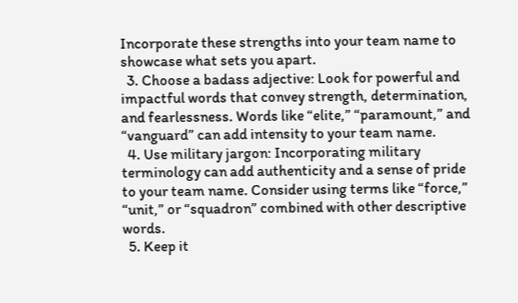Incorporate these strengths into your team name to showcase what sets you apart.
  3. Choose a badass adjective: Look for powerful and impactful words that convey strength, determination, and fearlessness. Words like “elite,” “paramount,” and “vanguard” can add intensity to your team name.
  4. Use military jargon: Incorporating military terminology can add authenticity and a sense of pride to your team name. Consider using terms like “force,” “unit,” or “squadron” combined with other descriptive words.
  5. Keep it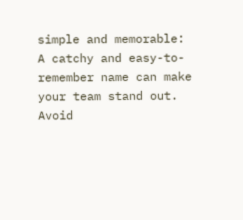simple and memorable: A catchy and easy-to-remember name can make your team stand out. Avoid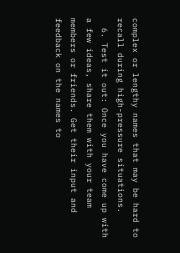complex or lengthy names that may be hard to recall during high-pressure situations.
  6. Test it out: Once you have come up with a few ideas, share them with your team members or friends. Get their input and feedback on the names to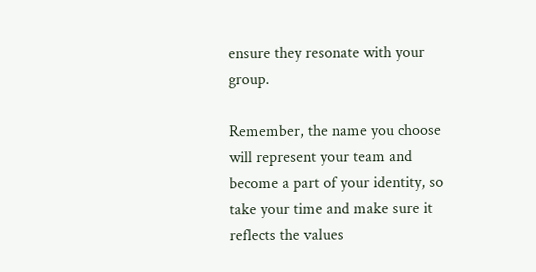ensure they resonate with your group.

Remember, the name you choose will represent your team and become a part of your identity, so take your time and make sure it reflects the values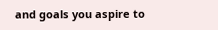and goals you aspire to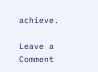achieve.

Leave a Comment